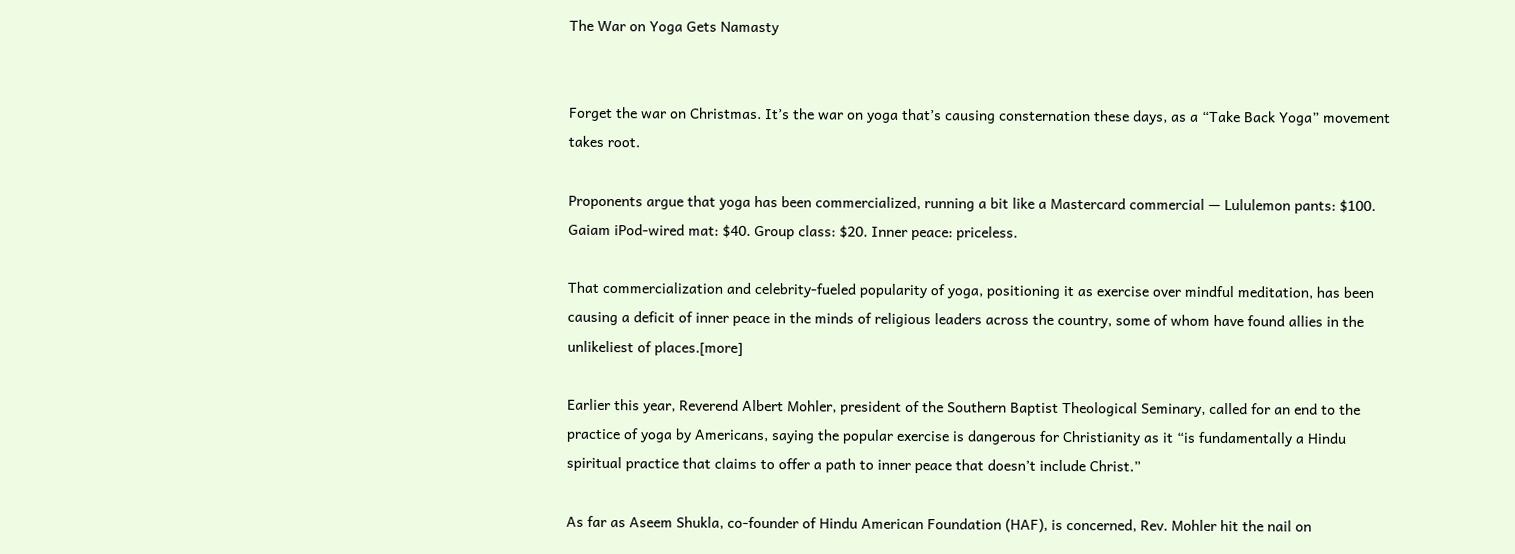The War on Yoga Gets Namasty


Forget the war on Christmas. It’s the war on yoga that’s causing consternation these days, as a “Take Back Yoga” movement takes root.

Proponents argue that yoga has been commercialized, running a bit like a Mastercard commercial — Lululemon pants: $100. Gaiam iPod-wired mat: $40. Group class: $20. Inner peace: priceless.

That commercialization and celebrity-fueled popularity of yoga, positioning it as exercise over mindful meditation, has been causing a deficit of inner peace in the minds of religious leaders across the country, some of whom have found allies in the unlikeliest of places.[more]

Earlier this year, Reverend Albert Mohler, president of the Southern Baptist Theological Seminary, called for an end to the practice of yoga by Americans, saying the popular exercise is dangerous for Christianity as it “is fundamentally a Hindu spiritual practice that claims to offer a path to inner peace that doesn’t include Christ.”

As far as Aseem Shukla, co-founder of Hindu American Foundation (HAF), is concerned, Rev. Mohler hit the nail on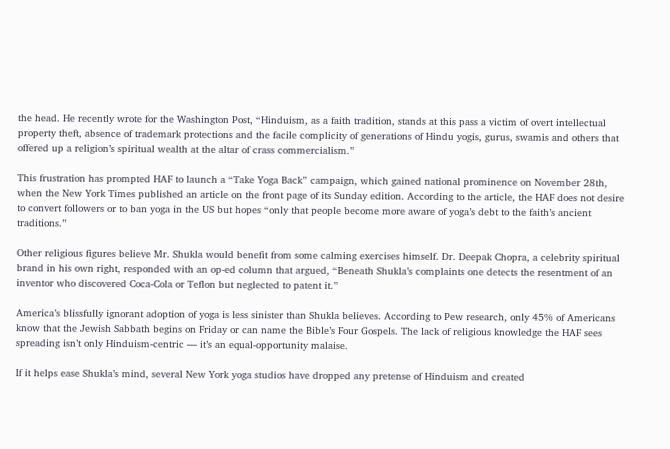the head. He recently wrote for the Washington Post, “Hinduism, as a faith tradition, stands at this pass a victim of overt intellectual property theft, absence of trademark protections and the facile complicity of generations of Hindu yogis, gurus, swamis and others that offered up a religion’s spiritual wealth at the altar of crass commercialism.”

This frustration has prompted HAF to launch a “Take Yoga Back” campaign, which gained national prominence on November 28th, when the New York Times published an article on the front page of its Sunday edition. According to the article, the HAF does not desire to convert followers or to ban yoga in the US but hopes “only that people become more aware of yoga’s debt to the faith’s ancient traditions.”

Other religious figures believe Mr. Shukla would benefit from some calming exercises himself. Dr. Deepak Chopra, a celebrity spiritual brand in his own right, responded with an op-ed column that argued, “Beneath Shukla’s complaints one detects the resentment of an inventor who discovered Coca-Cola or Teflon but neglected to patent it.”

America’s blissfully ignorant adoption of yoga is less sinister than Shukla believes. According to Pew research, only 45% of Americans know that the Jewish Sabbath begins on Friday or can name the Bible’s Four Gospels. The lack of religious knowledge the HAF sees spreading isn’t only Hinduism-centric — it’s an equal-opportunity malaise.

If it helps ease Shukla’s mind, several New York yoga studios have dropped any pretense of Hinduism and created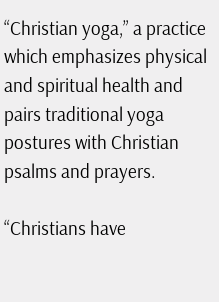“Christian yoga,” a practice which emphasizes physical and spiritual health and pairs traditional yoga postures with Christian psalms and prayers.

“Christians have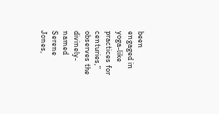been engaged in yoga-like practices for centuries,” observes the divinely-named Serene Jones,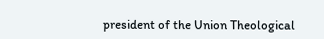president of the Union Theological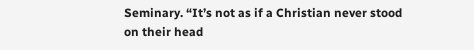Seminary. “It’s not as if a Christian never stood on their head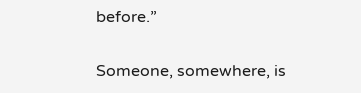before.”

Someone, somewhere, is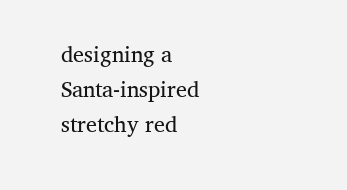designing a Santa-inspired stretchy red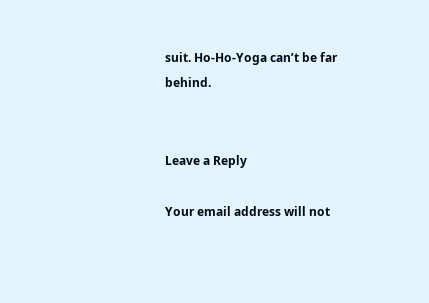suit. Ho-Ho-Yoga can’t be far behind.


Leave a Reply

Your email address will not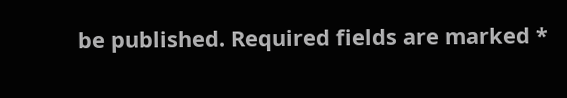be published. Required fields are marked *